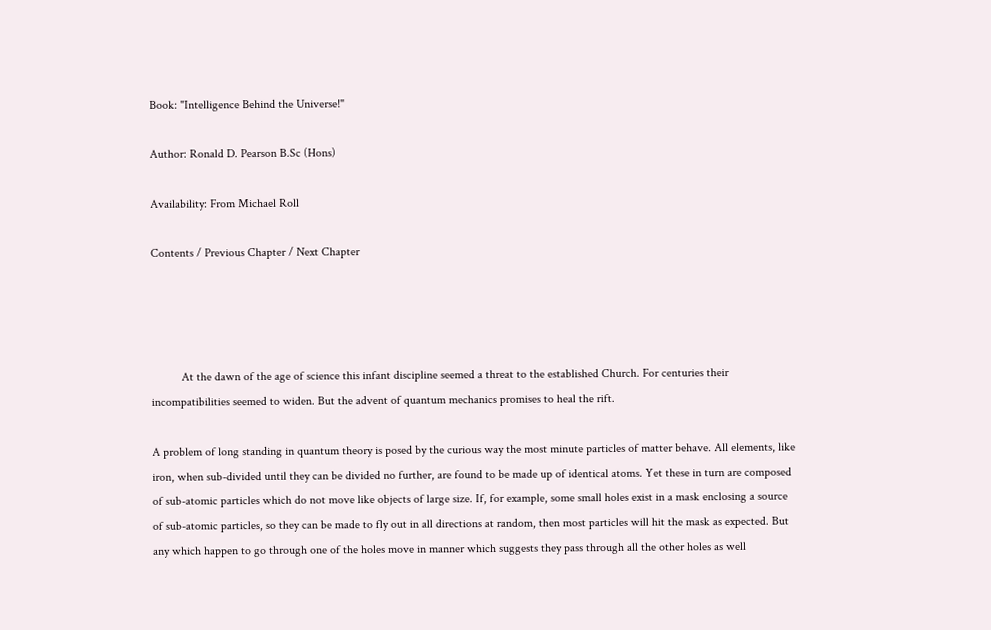Book: "Intelligence Behind the Universe!"

Author: Ronald D. Pearson B.Sc (Hons)

Availability: From Michael Roll

Contents / Previous Chapter / Next Chapter




          At the dawn of the age of science this infant discipline seemed a threat to the established Church. For centuries their incompatibilities seemed to widen. But the advent of quantum mechanics promises to heal the rift.

A problem of long standing in quantum theory is posed by the curious way the most minute particles of matter behave. All elements, like iron, when sub-divided until they can be divided no further, are found to be made up of identical atoms. Yet these in turn are composed of sub-atomic particles which do not move like objects of large size. If, for example, some small holes exist in a mask enclosing a source of sub-atomic particles, so they can be made to fly out in all directions at random, then most particles will hit the mask as expected. But any which happen to go through one of the holes move in manner which suggests they pass through all the other holes as well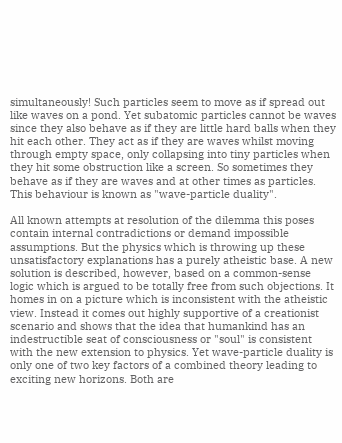simultaneously! Such particles seem to move as if spread out like waves on a pond. Yet subatomic particles cannot be waves since they also behave as if they are little hard balls when they hit each other. They act as if they are waves whilst moving through empty space, only collapsing into tiny particles when they hit some obstruction like a screen. So sometimes they behave as if they are waves and at other times as particles. This behaviour is known as "wave-particle duality".

All known attempts at resolution of the dilemma this poses contain internal contradictions or demand impossible assumptions. But the physics which is throwing up these unsatisfactory explanations has a purely atheistic base. A new solution is described, however, based on a common-sense logic which is argued to be totally free from such objections. It homes in on a picture which is inconsistent with the atheistic view. Instead it comes out highly supportive of a creationist scenario and shows that the idea that humankind has an indestructible seat of consciousness or "soul" is consistent with the new extension to physics. Yet wave-particle duality is only one of two key factors of a combined theory leading to exciting new horizons. Both are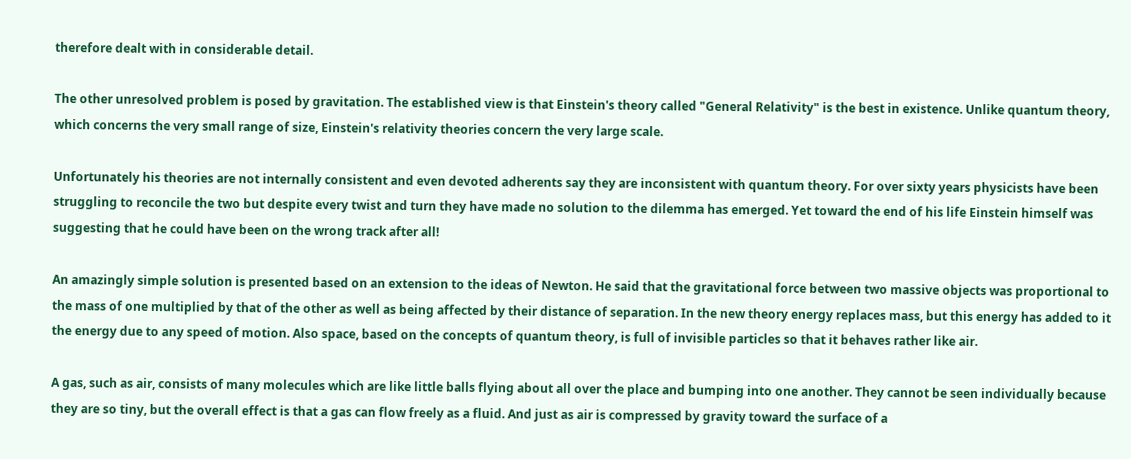therefore dealt with in considerable detail.

The other unresolved problem is posed by gravitation. The established view is that Einstein's theory called "General Relativity" is the best in existence. Unlike quantum theory, which concerns the very small range of size, Einstein's relativity theories concern the very large scale.

Unfortunately his theories are not internally consistent and even devoted adherents say they are inconsistent with quantum theory. For over sixty years physicists have been struggling to reconcile the two but despite every twist and turn they have made no solution to the dilemma has emerged. Yet toward the end of his life Einstein himself was suggesting that he could have been on the wrong track after all!

An amazingly simple solution is presented based on an extension to the ideas of Newton. He said that the gravitational force between two massive objects was proportional to the mass of one multiplied by that of the other as well as being affected by their distance of separation. In the new theory energy replaces mass, but this energy has added to it the energy due to any speed of motion. Also space, based on the concepts of quantum theory, is full of invisible particles so that it behaves rather like air.

A gas, such as air, consists of many molecules which are like little balls flying about all over the place and bumping into one another. They cannot be seen individually because they are so tiny, but the overall effect is that a gas can flow freely as a fluid. And just as air is compressed by gravity toward the surface of a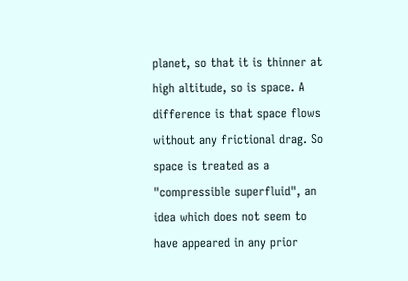planet, so that it is thinner at high altitude, so is space. A difference is that space flows without any frictional drag. So space is treated as a "compressible superfluid", an idea which does not seem to have appeared in any prior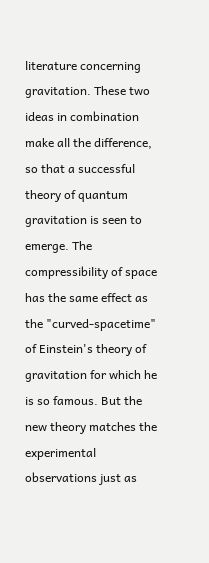literature concerning gravitation. These two ideas in combination make all the difference, so that a successful theory of quantum gravitation is seen to emerge. The compressibility of space has the same effect as the "curved-spacetime" of Einstein's theory of gravitation for which he is so famous. But the new theory matches the experimental observations just as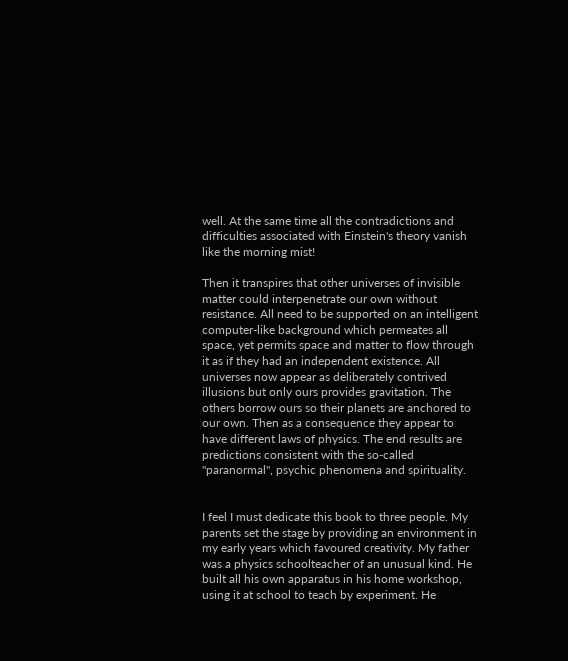well. At the same time all the contradictions and difficulties associated with Einstein's theory vanish like the morning mist!

Then it transpires that other universes of invisible matter could interpenetrate our own without resistance. All need to be supported on an intelligent computer-like background which permeates all space, yet permits space and matter to flow through it as if they had an independent existence. All universes now appear as deliberately contrived illusions but only ours provides gravitation. The others borrow ours so their planets are anchored to our own. Then as a consequence they appear to have different laws of physics. The end results are predictions consistent with the so-called "paranormal", psychic phenomena and spirituality.


I feel I must dedicate this book to three people. My parents set the stage by providing an environment in my early years which favoured creativity. My father was a physics schoolteacher of an unusual kind. He built all his own apparatus in his home workshop, using it at school to teach by experiment. He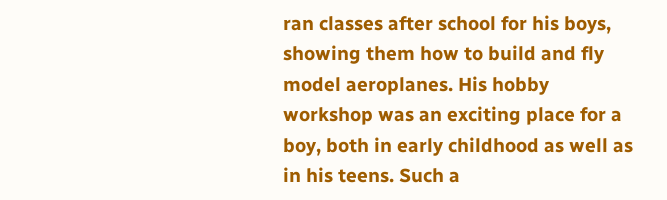ran classes after school for his boys, showing them how to build and fly model aeroplanes. His hobby workshop was an exciting place for a boy, both in early childhood as well as in his teens. Such a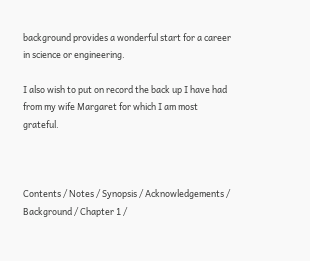background provides a wonderful start for a career in science or engineering.

I also wish to put on record the back up I have had from my wife Margaret for which I am most grateful.



Contents / Notes / Synopsis / Acknowledgements / Background / Chapter 1 /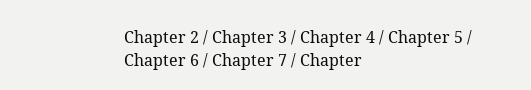Chapter 2 / Chapter 3 / Chapter 4 / Chapter 5 / Chapter 6 / Chapter 7 / Chapter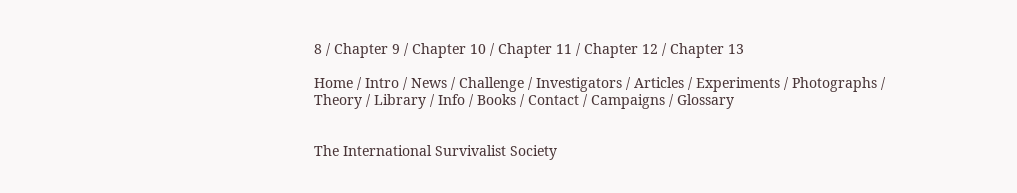8 / Chapter 9 / Chapter 10 / Chapter 11 / Chapter 12 / Chapter 13

Home / Intro / News / Challenge / Investigators / Articles / Experiments / Photographs / Theory / Library / Info / Books / Contact / Campaigns / Glossary


The International Survivalist Society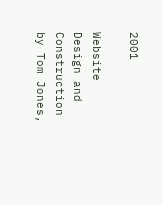2001

Website Design and Construction by Tom Jones,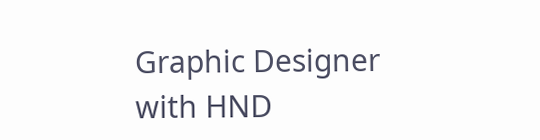Graphic Designer with HND